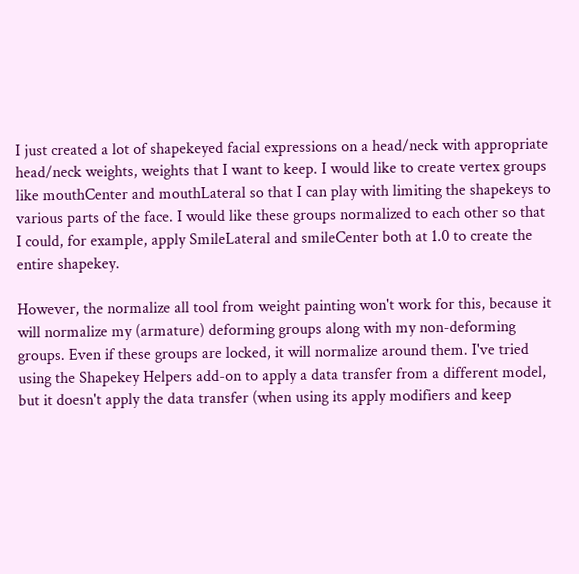I just created a lot of shapekeyed facial expressions on a head/neck with appropriate head/neck weights, weights that I want to keep. I would like to create vertex groups like mouthCenter and mouthLateral so that I can play with limiting the shapekeys to various parts of the face. I would like these groups normalized to each other so that I could, for example, apply SmileLateral and smileCenter both at 1.0 to create the entire shapekey.

However, the normalize all tool from weight painting won't work for this, because it will normalize my (armature) deforming groups along with my non-deforming groups. Even if these groups are locked, it will normalize around them. I've tried using the Shapekey Helpers add-on to apply a data transfer from a different model, but it doesn't apply the data transfer (when using its apply modifiers and keep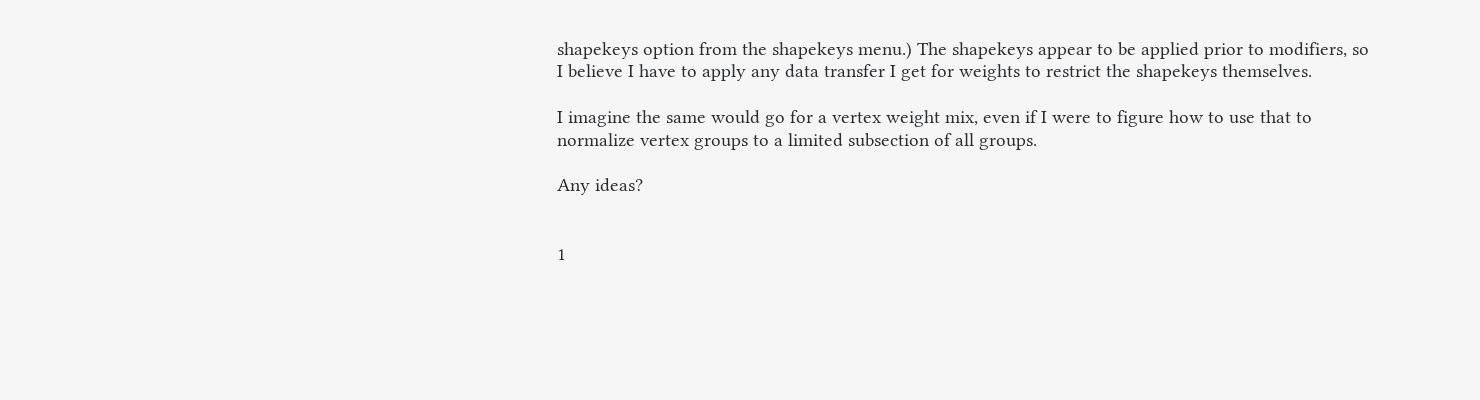shapekeys option from the shapekeys menu.) The shapekeys appear to be applied prior to modifiers, so I believe I have to apply any data transfer I get for weights to restrict the shapekeys themselves.

I imagine the same would go for a vertex weight mix, even if I were to figure how to use that to normalize vertex groups to a limited subsection of all groups.

Any ideas?


1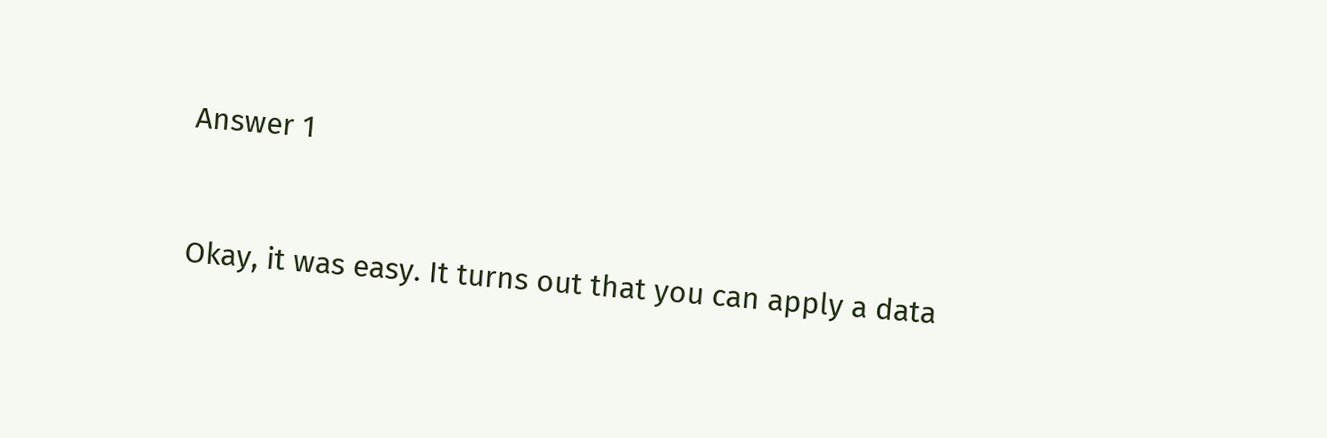Answer 1


Okay, it was easy. It turns out that you can apply a data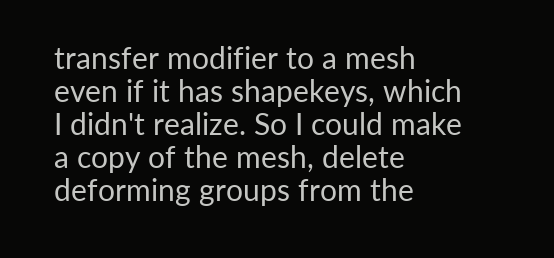transfer modifier to a mesh even if it has shapekeys, which I didn't realize. So I could make a copy of the mesh, delete deforming groups from the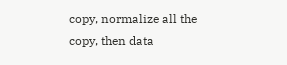copy, normalize all the copy, then data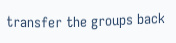transfer the groups back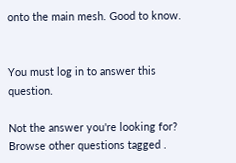onto the main mesh. Good to know.


You must log in to answer this question.

Not the answer you're looking for? Browse other questions tagged .